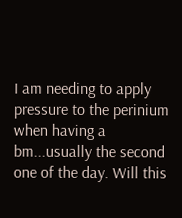I am needing to apply pressure to the perinium when having a bm...usually the second one of the day. Will this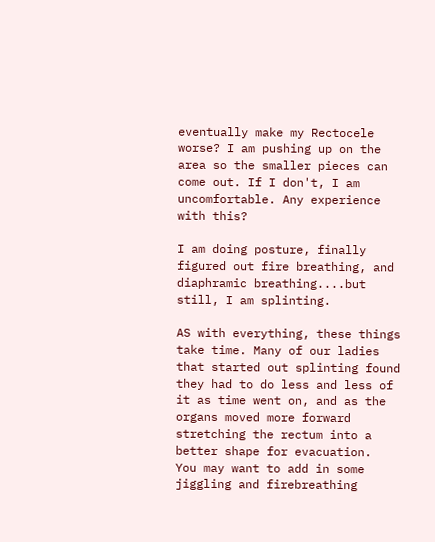eventually make my Rectocele worse? I am pushing up on the area so the smaller pieces can come out. If I don't, I am uncomfortable. Any experience with this?

I am doing posture, finally figured out fire breathing, and diaphramic breathing....but still, I am splinting.

AS with everything, these things take time. Many of our ladies that started out splinting found they had to do less and less of it as time went on, and as the organs moved more forward stretching the rectum into a better shape for evacuation.
You may want to add in some jiggling and firebreathing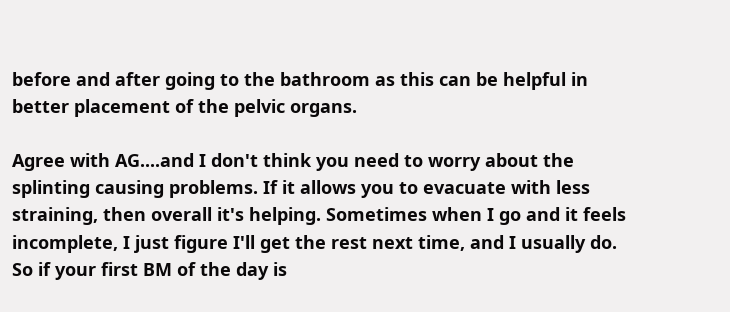before and after going to the bathroom as this can be helpful in better placement of the pelvic organs.

Agree with AG....and I don't think you need to worry about the splinting causing problems. If it allows you to evacuate with less straining, then overall it's helping. Sometimes when I go and it feels incomplete, I just figure I'll get the rest next time, and I usually do. So if your first BM of the day is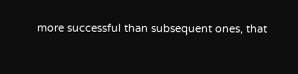more successful than subsequent ones, that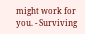might work for you. - Surviving